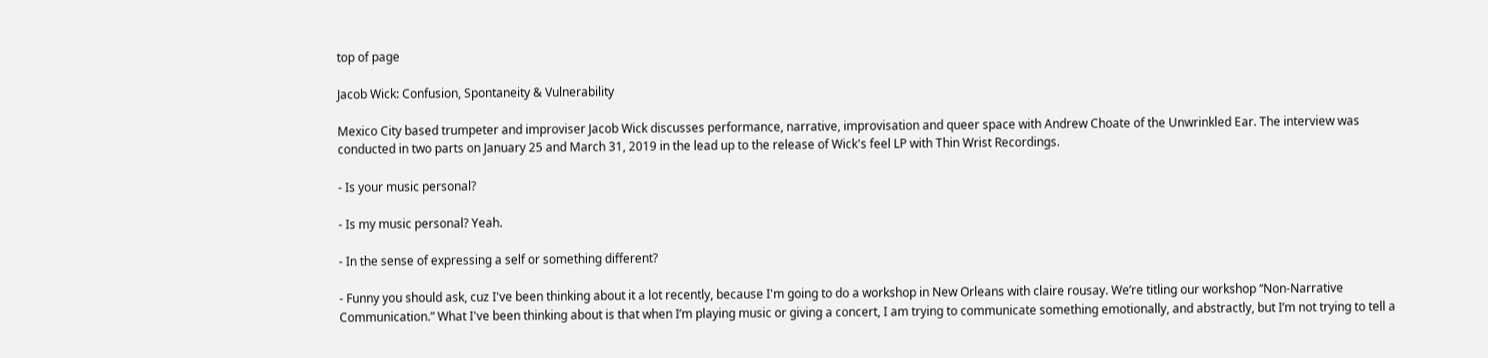top of page

Jacob Wick: Confusion, Spontaneity & Vulnerability

Mexico City based trumpeter and improviser Jacob Wick discusses performance, narrative, improvisation and queer space with Andrew Choate of the Unwrinkled Ear. The interview was conducted in two parts on January 25 and March 31, 2019 in the lead up to the release of Wick's feel LP with Thin Wrist Recordings.

- Is your music personal?

- Is my music personal? Yeah.

- In the sense of expressing a self or something different?

- Funny you should ask, cuz I've been thinking about it a lot recently, because I'm going to do a workshop in New Orleans with claire rousay. We’re titling our workshop “Non-Narrative Communication.” What I've been thinking about is that when I’m playing music or giving a concert, I am trying to communicate something emotionally, and abstractly, but I’m not trying to tell a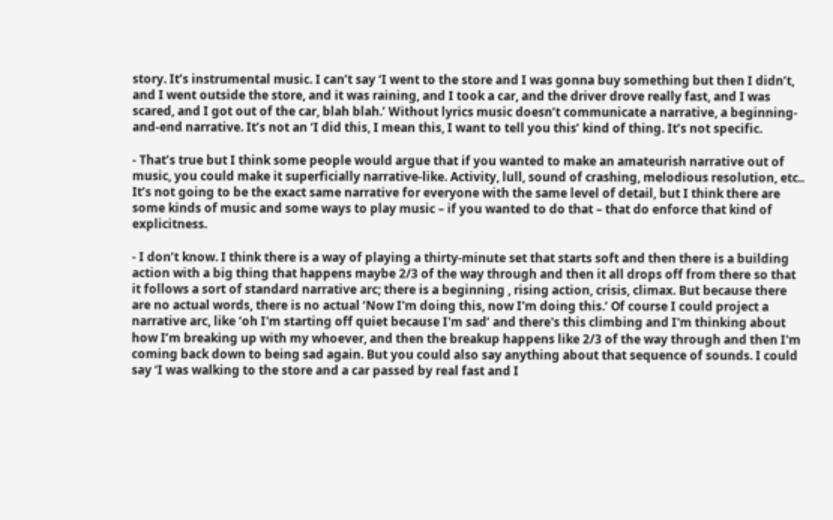story. It’s instrumental music. I can’t say ‘I went to the store and I was gonna buy something but then I didn’t, and I went outside the store, and it was raining, and I took a car, and the driver drove really fast, and I was scared, and I got out of the car, blah blah.’ Without lyrics music doesn’t communicate a narrative, a beginning-and-end narrative. It’s not an ‘I did this, I mean this, I want to tell you this’ kind of thing. It’s not specific.

- That’s true but I think some people would argue that if you wanted to make an amateurish narrative out of music, you could make it superficially narrative-like. Activity, lull, sound of crashing, melodious resolution, etc.. It’s not going to be the exact same narrative for everyone with the same level of detail, but I think there are some kinds of music and some ways to play music – if you wanted to do that – that do enforce that kind of explicitness.

- I don’t know. I think there is a way of playing a thirty-minute set that starts soft and then there is a building action with a big thing that happens maybe 2/3 of the way through and then it all drops off from there so that it follows a sort of standard narrative arc; there is a beginning , rising action, crisis, climax. But because there are no actual words, there is no actual ‘Now I'm doing this, now I'm doing this.‘ Of course I could project a narrative arc, like ‘oh I'm starting off quiet because I'm sad’ and there's this climbing and I'm thinking about how I’m breaking up with my whoever, and then the breakup happens like 2/3 of the way through and then I'm coming back down to being sad again. But you could also say anything about that sequence of sounds. I could say ‘I was walking to the store and a car passed by real fast and I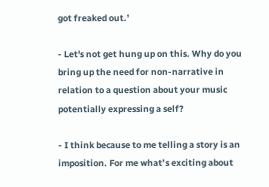got freaked out.’

- Let's not get hung up on this. Why do you bring up the need for non-narrative in relation to a question about your music potentially expressing a self?

- I think because to me telling a story is an imposition. For me what’s exciting about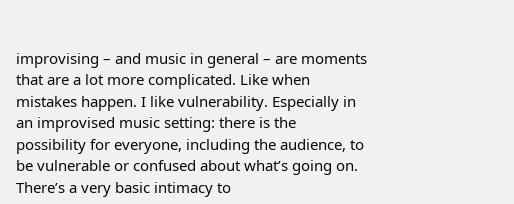improvising – and music in general – are moments that are a lot more complicated. Like when mistakes happen. I like vulnerability. Especially in an improvised music setting: there is the possibility for everyone, including the audience, to be vulnerable or confused about what’s going on. There’s a very basic intimacy to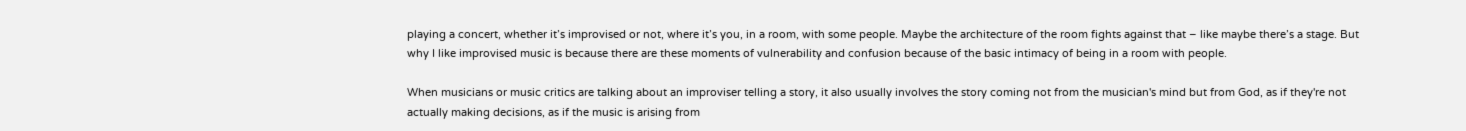playing a concert, whether it’s improvised or not, where it’s you, in a room, with some people. Maybe the architecture of the room fights against that – like maybe there’s a stage. But why I like improvised music is because there are these moments of vulnerability and confusion because of the basic intimacy of being in a room with people.

When musicians or music critics are talking about an improviser telling a story, it also usually involves the story coming not from the musician's mind but from God, as if they're not actually making decisions, as if the music is arising from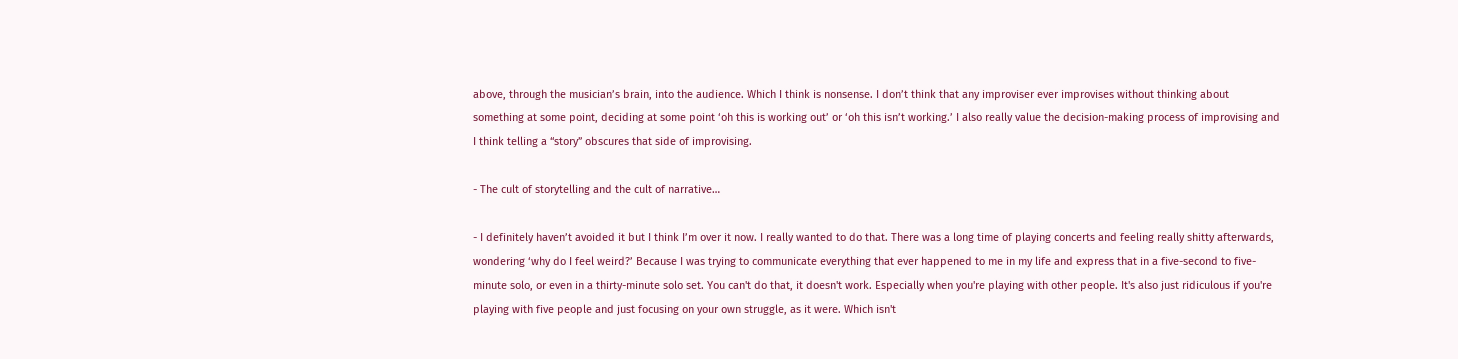above, through the musician’s brain, into the audience. Which I think is nonsense. I don’t think that any improviser ever improvises without thinking about something at some point, deciding at some point ‘oh this is working out’ or ‘oh this isn’t working.’ I also really value the decision-making process of improvising and I think telling a “story” obscures that side of improvising.

- The cult of storytelling and the cult of narrative…

- I definitely haven’t avoided it but I think I’m over it now. I really wanted to do that. There was a long time of playing concerts and feeling really shitty afterwards, wondering ‘why do I feel weird?’ Because I was trying to communicate everything that ever happened to me in my life and express that in a five-second to five-minute solo, or even in a thirty-minute solo set. You can't do that, it doesn't work. Especially when you're playing with other people. It's also just ridiculous if you're playing with five people and just focusing on your own struggle, as it were. Which isn't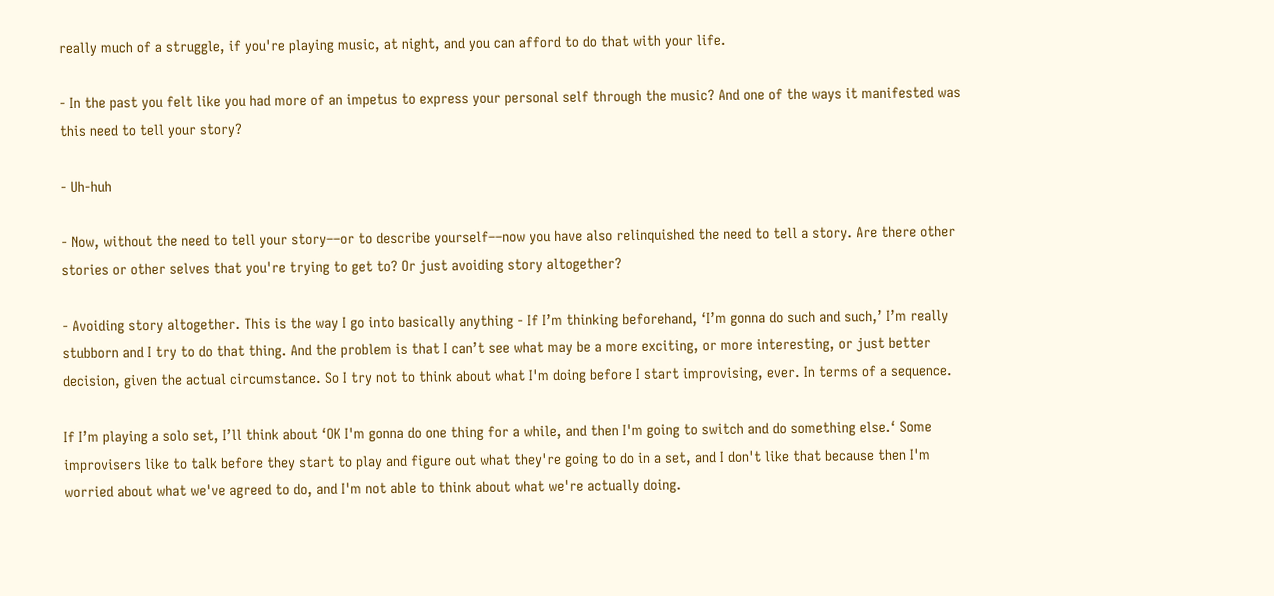really much of a struggle, if you're playing music, at night, and you can afford to do that with your life.

- In the past you felt like you had more of an impetus to express your personal self through the music? And one of the ways it manifested was this need to tell your story?

- Uh-huh

- Now, without the need to tell your story––or to describe yourself––now you have also relinquished the need to tell a story. Are there other stories or other selves that you're trying to get to? Or just avoiding story altogether?

- Avoiding story altogether. This is the way I go into basically anything - If I’m thinking beforehand, ‘I’m gonna do such and such,’ I’m really stubborn and I try to do that thing. And the problem is that I can’t see what may be a more exciting, or more interesting, or just better decision, given the actual circumstance. So I try not to think about what I'm doing before I start improvising, ever. In terms of a sequence.

If I’m playing a solo set, I’ll think about ‘OK I'm gonna do one thing for a while, and then I'm going to switch and do something else.‘ Some improvisers like to talk before they start to play and figure out what they're going to do in a set, and I don't like that because then I'm worried about what we've agreed to do, and I'm not able to think about what we're actually doing.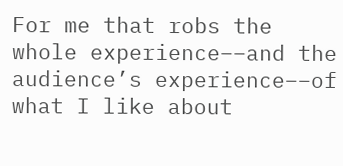For me that robs the whole experience––and the audience’s experience––of what I like about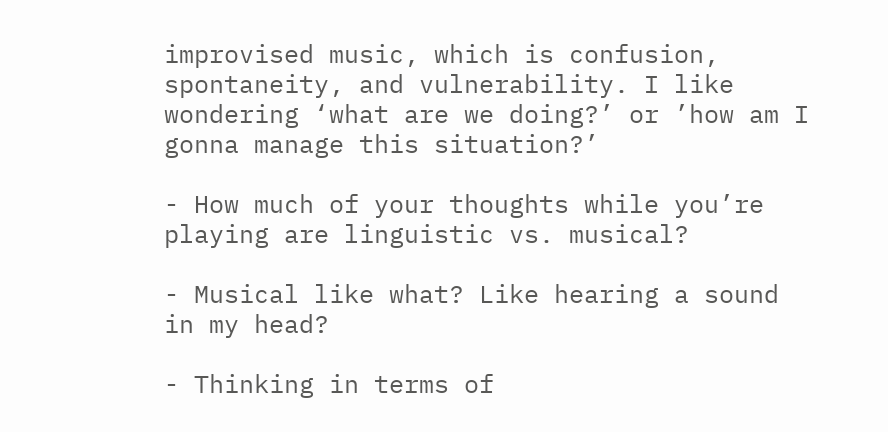improvised music, which is confusion, spontaneity, and vulnerability. I like wondering ‘what are we doing?’ or ’how am I gonna manage this situation?’

- How much of your thoughts while you’re playing are linguistic vs. musical?

- Musical like what? Like hearing a sound in my head?

- Thinking in terms of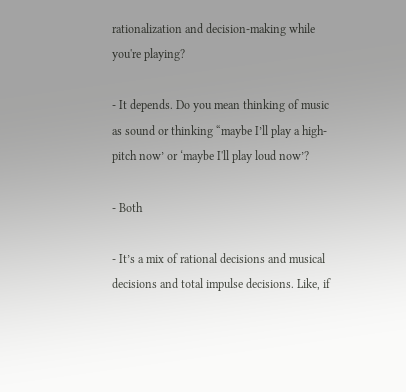rationalization and decision-making while you're playing?

- It depends. Do you mean thinking of music as sound or thinking “maybe I’ll play a high-pitch now’ or ‘maybe I'll play loud now’?

- Both

- It’s a mix of rational decisions and musical decisions and total impulse decisions. Like, if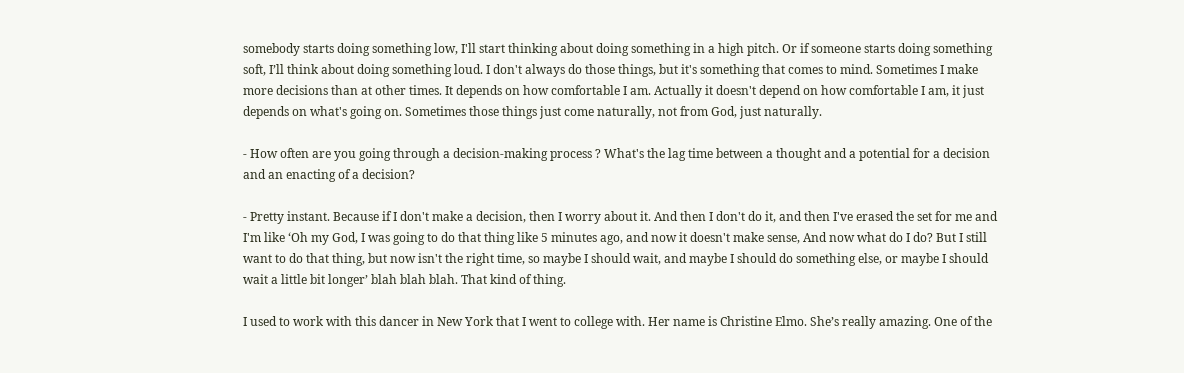somebody starts doing something low, I'll start thinking about doing something in a high pitch. Or if someone starts doing something soft, I’ll think about doing something loud. I don't always do those things, but it's something that comes to mind. Sometimes I make more decisions than at other times. It depends on how comfortable I am. Actually it doesn't depend on how comfortable I am, it just depends on what's going on. Sometimes those things just come naturally, not from God, just naturally.

- How often are you going through a decision-making process ? What's the lag time between a thought and a potential for a decision and an enacting of a decision?

- Pretty instant. Because if I don't make a decision, then I worry about it. And then I don't do it, and then I've erased the set for me and I'm like ‘Oh my God, I was going to do that thing like 5 minutes ago, and now it doesn't make sense, And now what do I do? But I still want to do that thing, but now isn't the right time, so maybe I should wait, and maybe I should do something else, or maybe I should wait a little bit longer’ blah blah blah. That kind of thing.

I used to work with this dancer in New York that I went to college with. Her name is Christine Elmo. She’s really amazing. One of the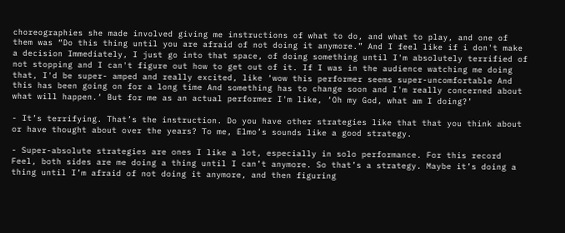choreographies she made involved giving me instructions of what to do, and what to play, and one of them was “Do this thing until you are afraid of not doing it anymore.” And I feel like if i don't make a decision Immediately, I just go into that space, of doing something until I'm absolutely terrified of not stopping and I can't figure out how to get out of it. If I was in the audience watching me doing that, I'd be super- amped and really excited, like ‘wow this performer seems super-uncomfortable And this has been going on for a long time And something has to change soon and I'm really concerned about what will happen.‘ But for me as an actual performer I'm like, ‘Oh my God, what am I doing?’

- It’s terrifying. That’s the instruction. Do you have other strategies like that that you think about or have thought about over the years? To me, Elmo’s sounds like a good strategy.

- Super-absolute strategies are ones I like a lot, especially in solo performance. For this record Feel, both sides are me doing a thing until I can’t anymore. So that’s a strategy. Maybe it’s doing a thing until I’m afraid of not doing it anymore, and then figuring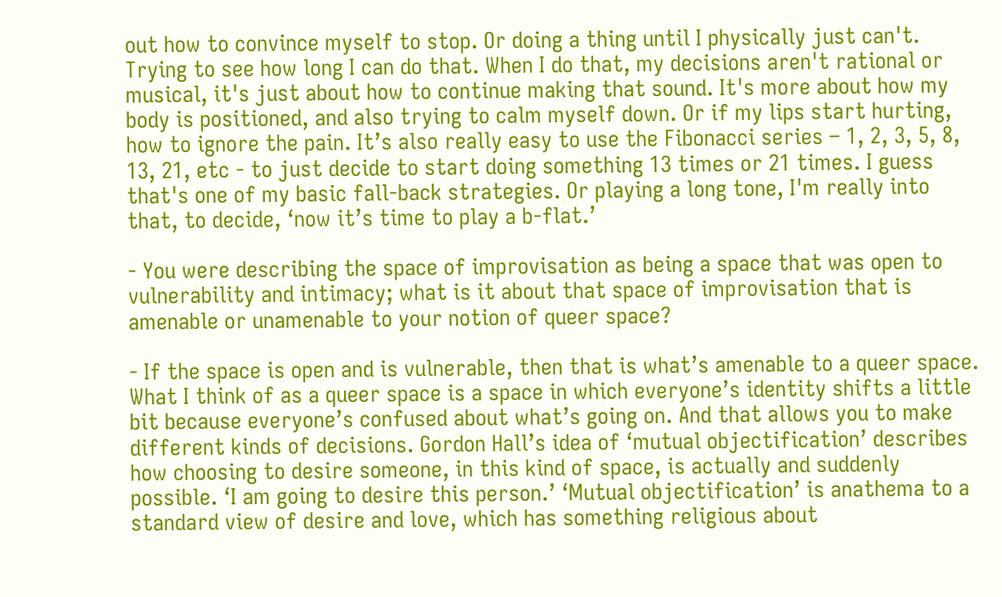out how to convince myself to stop. Or doing a thing until I physically just can't. Trying to see how long I can do that. When I do that, my decisions aren't rational or musical, it's just about how to continue making that sound. It's more about how my body is positioned, and also trying to calm myself down. Or if my lips start hurting, how to ignore the pain. It’s also really easy to use the Fibonacci series – 1, 2, 3, 5, 8, 13, 21, etc - to just decide to start doing something 13 times or 21 times. I guess that's one of my basic fall-back strategies. Or playing a long tone, I'm really into that, to decide, ‘now it’s time to play a b-flat.’

- You were describing the space of improvisation as being a space that was open to vulnerability and intimacy; what is it about that space of improvisation that is amenable or unamenable to your notion of queer space?

- If the space is open and is vulnerable, then that is what’s amenable to a queer space. What I think of as a queer space is a space in which everyone’s identity shifts a little bit because everyone’s confused about what’s going on. And that allows you to make different kinds of decisions. Gordon Hall’s idea of ‘mutual objectification’ describes how choosing to desire someone, in this kind of space, is actually and suddenly possible. ‘I am going to desire this person.’ ‘Mutual objectification’ is anathema to a standard view of desire and love, which has something religious about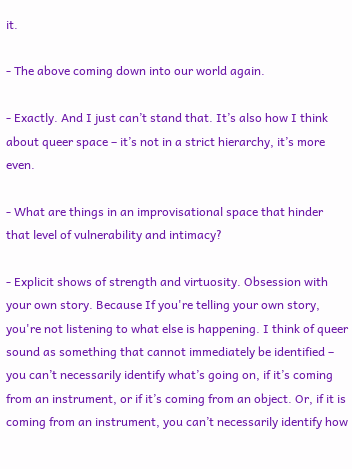it.

- The above coming down into our world again.

- Exactly. And I just can’t stand that. It’s also how I think about queer space – it’s not in a strict hierarchy, it’s more even.

- What are things in an improvisational space that hinder that level of vulnerability and intimacy?

- Explicit shows of strength and virtuosity. Obsession with your own story. Because If you're telling your own story, you're not listening to what else is happening. I think of queer sound as something that cannot immediately be identified – you can’t necessarily identify what’s going on, if it’s coming from an instrument, or if it’s coming from an object. Or, if it is coming from an instrument, you can’t necessarily identify how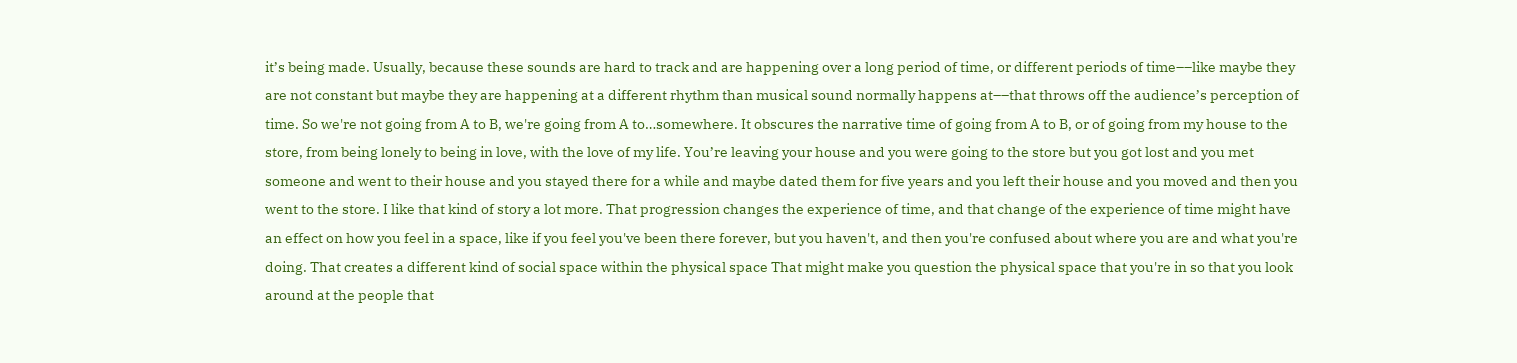it’s being made. Usually, because these sounds are hard to track and are happening over a long period of time, or different periods of time––like maybe they are not constant but maybe they are happening at a different rhythm than musical sound normally happens at––that throws off the audience’s perception of time. So we're not going from A to B, we're going from A to…somewhere. It obscures the narrative time of going from A to B, or of going from my house to the store, from being lonely to being in love, with the love of my life. You’re leaving your house and you were going to the store but you got lost and you met someone and went to their house and you stayed there for a while and maybe dated them for five years and you left their house and you moved and then you went to the store. I like that kind of story a lot more. That progression changes the experience of time, and that change of the experience of time might have an effect on how you feel in a space, like if you feel you've been there forever, but you haven't, and then you're confused about where you are and what you're doing. That creates a different kind of social space within the physical space That might make you question the physical space that you're in so that you look around at the people that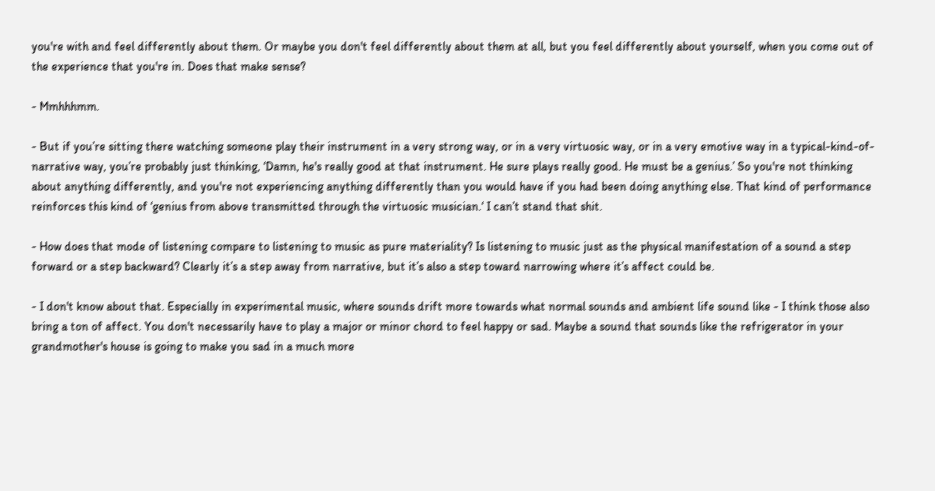you're with and feel differently about them. Or maybe you don't feel differently about them at all, but you feel differently about yourself, when you come out of the experience that you're in. Does that make sense?

- Mmhhhmm.

- But if you’re sitting there watching someone play their instrument in a very strong way, or in a very virtuosic way, or in a very emotive way in a typical-kind-of-narrative way, you’re probably just thinking, ‘Damn, he's really good at that instrument. He sure plays really good. He must be a genius.’ So you're not thinking about anything differently, and you're not experiencing anything differently than you would have if you had been doing anything else. That kind of performance reinforces this kind of ‘genius from above transmitted through the virtuosic musician.‘ I can’t stand that shit.

- How does that mode of listening compare to listening to music as pure materiality? Is listening to music just as the physical manifestation of a sound a step forward or a step backward? Clearly it’s a step away from narrative, but it’s also a step toward narrowing where it’s affect could be.

- I don't know about that. Especially in experimental music, where sounds drift more towards what normal sounds and ambient life sound like - I think those also bring a ton of affect. You don't necessarily have to play a major or minor chord to feel happy or sad. Maybe a sound that sounds like the refrigerator in your grandmother's house is going to make you sad in a much more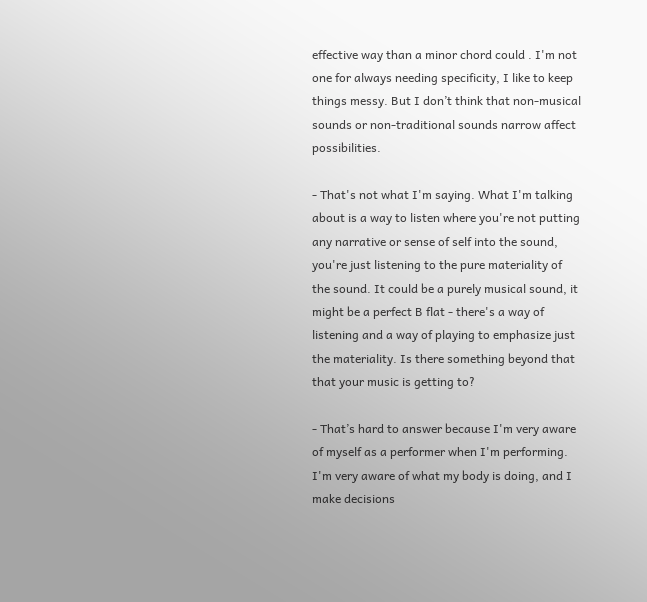effective way than a minor chord could . I'm not one for always needing specificity, I like to keep things messy. But I don’t think that non-musical sounds or non-traditional sounds narrow affect possibilities.

- That's not what I'm saying. What I'm talking about is a way to listen where you're not putting any narrative or sense of self into the sound, you're just listening to the pure materiality of the sound. It could be a purely musical sound, it might be a perfect B flat - there's a way of listening and a way of playing to emphasize just the materiality. Is there something beyond that that your music is getting to?

- That’s hard to answer because I'm very aware of myself as a performer when I'm performing. I'm very aware of what my body is doing, and I make decisions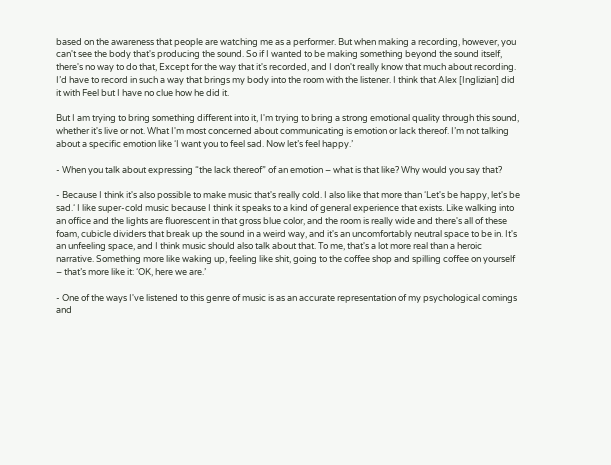based on the awareness that people are watching me as a performer. But when making a recording, however, you can't see the body that's producing the sound. So if I wanted to be making something beyond the sound itself, there's no way to do that, Except for the way that it's recorded, and I don't really know that much about recording. I’d have to record in such a way that brings my body into the room with the listener. I think that Alex [Inglizian] did it with Feel but I have no clue how he did it.

But I am trying to bring something different into it, I'm trying to bring a strong emotional quality through this sound, whether it's live or not. What I'm most concerned about communicating is emotion or lack thereof. I’m not talking about a specific emotion like ‘I want you to feel sad. Now let’s feel happy.’

- When you talk about expressing “the lack thereof” of an emotion – what is that like? Why would you say that?

- Because I think it's also possible to make music that's really cold. I also like that more than ‘Let's be happy, let's be sad.‘ I like super-cold music because I think it speaks to a kind of general experience that exists. Like walking into an office and the lights are fluorescent in that gross blue color, and the room is really wide and there's all of these foam, cubicle dividers that break up the sound in a weird way, and it's an uncomfortably neutral space to be in. It's an unfeeling space, and I think music should also talk about that. To me, that's a lot more real than a heroic narrative. Something more like waking up, feeling like shit, going to the coffee shop and spilling coffee on yourself – that’s more like it: ‘OK, here we are.’

- One of the ways I've listened to this genre of music is as an accurate representation of my psychological comings and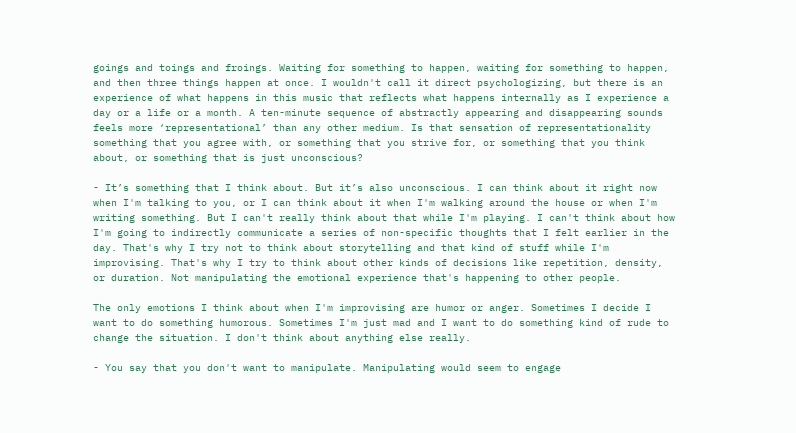goings and toings and froings. Waiting for something to happen, waiting for something to happen, and then three things happen at once. I wouldn't call it direct psychologizing, but there is an experience of what happens in this music that reflects what happens internally as I experience a day or a life or a month. A ten-minute sequence of abstractly appearing and disappearing sounds feels more ‘representational’ than any other medium. Is that sensation of representationality something that you agree with, or something that you strive for, or something that you think about, or something that is just unconscious?

- It’s something that I think about. But it’s also unconscious. I can think about it right now when I'm talking to you, or I can think about it when I'm walking around the house or when I'm writing something. But I can't really think about that while I'm playing. I can't think about how I'm going to indirectly communicate a series of non-specific thoughts that I felt earlier in the day. That's why I try not to think about storytelling and that kind of stuff while I'm improvising. That's why I try to think about other kinds of decisions like repetition, density, or duration. Not manipulating the emotional experience that's happening to other people.

The only emotions I think about when I'm improvising are humor or anger. Sometimes I decide I want to do something humorous. Sometimes I'm just mad and I want to do something kind of rude to change the situation. I don't think about anything else really.

- You say that you don't want to manipulate. Manipulating would seem to engage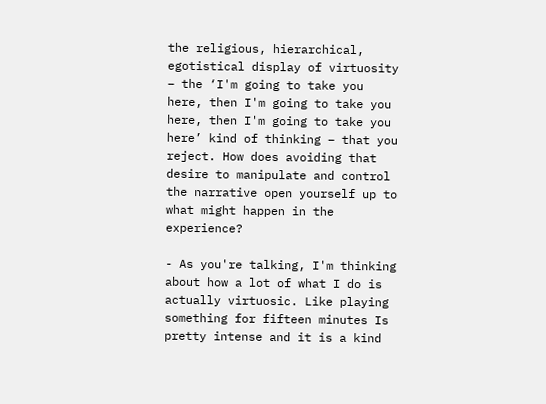the religious, hierarchical, egotistical display of virtuosity – the ‘I'm going to take you here, then I'm going to take you here, then I'm going to take you here’ kind of thinking – that you reject. How does avoiding that desire to manipulate and control the narrative open yourself up to what might happen in the experience?

- As you're talking, I'm thinking about how a lot of what I do is actually virtuosic. Like playing something for fifteen minutes Is pretty intense and it is a kind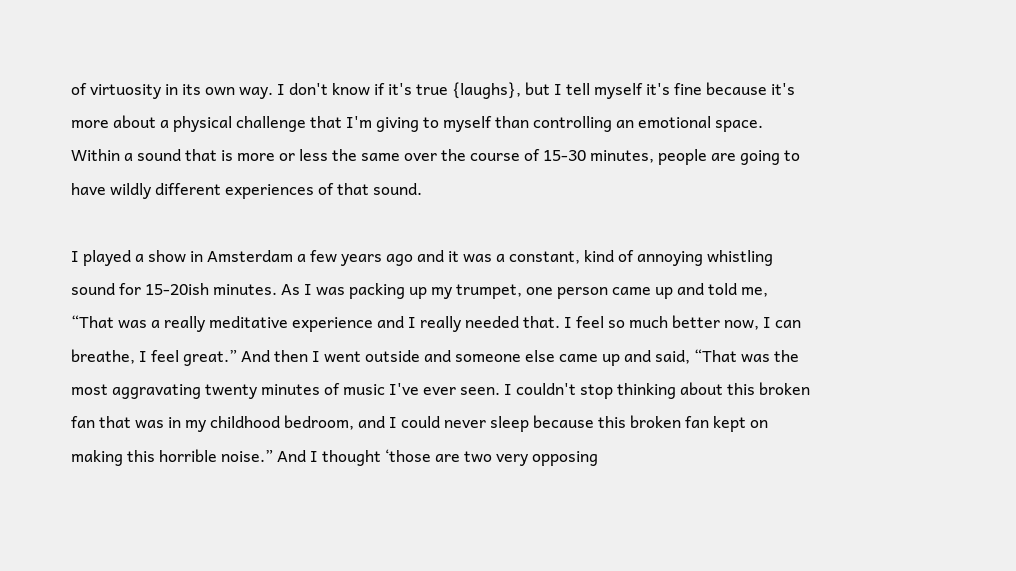of virtuosity in its own way. I don't know if it's true {laughs}, but I tell myself it's fine because it's more about a physical challenge that I'm giving to myself than controlling an emotional space. Within a sound that is more or less the same over the course of 15-30 minutes, people are going to have wildly different experiences of that sound.

I played a show in Amsterdam a few years ago and it was a constant, kind of annoying whistling sound for 15-20ish minutes. As I was packing up my trumpet, one person came up and told me, “That was a really meditative experience and I really needed that. I feel so much better now, I can breathe, I feel great.” And then I went outside and someone else came up and said, “That was the most aggravating twenty minutes of music I've ever seen. I couldn't stop thinking about this broken fan that was in my childhood bedroom, and I could never sleep because this broken fan kept on making this horrible noise.” And I thought ‘those are two very opposing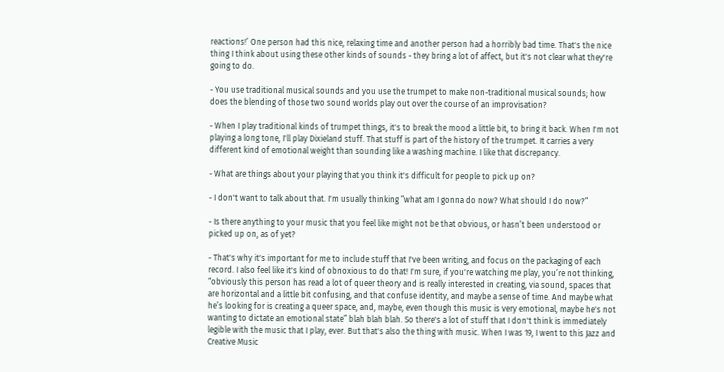reactions!’ One person had this nice, relaxing time and another person had a horribly bad time. That's the nice thing I think about using these other kinds of sounds - they bring a lot of affect, but it's not clear what they're going to do.

- You use traditional musical sounds and you use the trumpet to make non-traditional musical sounds; how does the blending of those two sound worlds play out over the course of an improvisation?

- When I play traditional kinds of trumpet things, it's to break the mood a little bit, to bring it back. When I'm not playing a long tone, I'll play Dixieland stuff. That stuff is part of the history of the trumpet. It carries a very different kind of emotional weight than sounding like a washing machine. I like that discrepancy.

- What are things about your playing that you think it's difficult for people to pick up on?

- I don't want to talk about that. I'm usually thinking ”what am I gonna do now? What should I do now?”

- Is there anything to your music that you feel like might not be that obvious, or hasn’t been understood or picked up on, as of yet?

- That's why it's important for me to include stuff that I've been writing, and focus on the packaging of each record. I also feel like it's kind of obnoxious to do that! I'm sure, if you're watching me play, you’re not thinking, “obviously this person has read a lot of queer theory and is really interested in creating, via sound, spaces that are horizontal and a little bit confusing, and that confuse identity, and maybe a sense of time. And maybe what he’s looking for is creating a queer space, and, maybe, even though this music is very emotional, maybe he's not wanting to dictate an emotional state” blah blah blah. So there's a lot of stuff that I don't think is immediately legible with the music that I play, ever. But that's also the thing with music. When I was 19, I went to this Jazz and Creative Music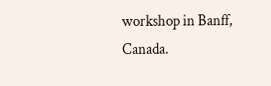workshop in Banff, Canada.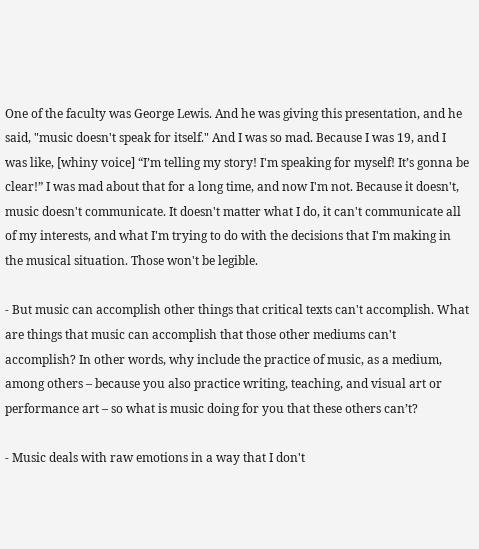One of the faculty was George Lewis. And he was giving this presentation, and he said, "music doesn't speak for itself." And I was so mad. Because I was 19, and I was like, [whiny voice] “I’m telling my story! I'm speaking for myself! It’s gonna be clear!” I was mad about that for a long time, and now I'm not. Because it doesn't, music doesn't communicate. It doesn't matter what I do, it can't communicate all of my interests, and what I'm trying to do with the decisions that I'm making in the musical situation. Those won't be legible.

- But music can accomplish other things that critical texts can't accomplish. What are things that music can accomplish that those other mediums can't accomplish? In other words, why include the practice of music, as a medium, among others – because you also practice writing, teaching, and visual art or performance art – so what is music doing for you that these others can’t?

- Music deals with raw emotions in a way that I don't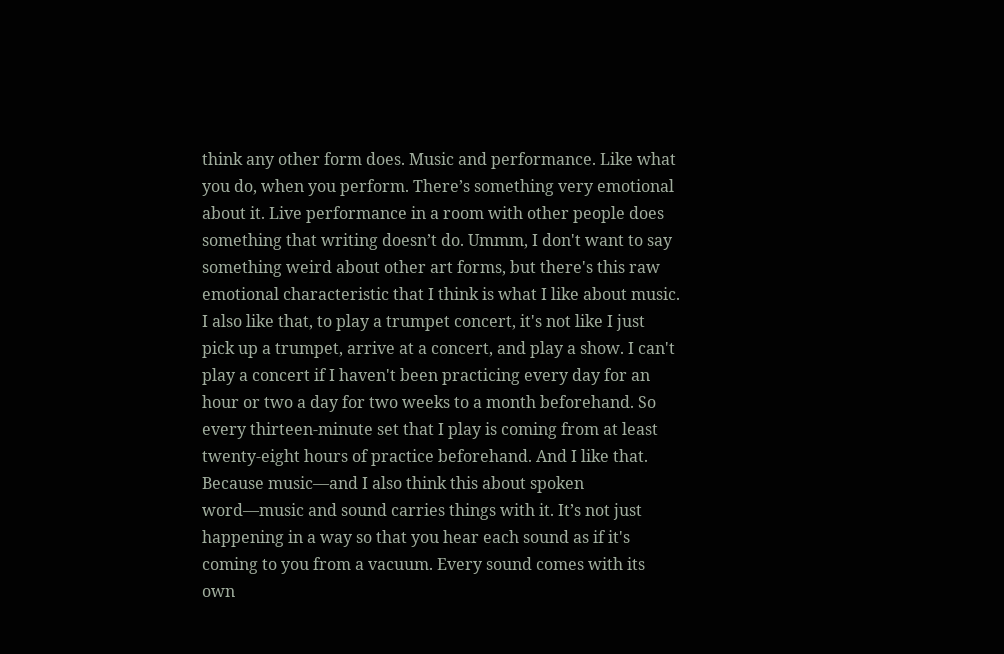think any other form does. Music and performance. Like what you do, when you perform. There’s something very emotional about it. Live performance in a room with other people does something that writing doesn’t do. Ummm, I don't want to say something weird about other art forms, but there's this raw emotional characteristic that I think is what I like about music. I also like that, to play a trumpet concert, it's not like I just pick up a trumpet, arrive at a concert, and play a show. I can't play a concert if I haven't been practicing every day for an hour or two a day for two weeks to a month beforehand. So every thirteen-minute set that I play is coming from at least twenty-eight hours of practice beforehand. And I like that. Because music––and I also think this about spoken word––music and sound carries things with it. It’s not just happening in a way so that you hear each sound as if it's coming to you from a vacuum. Every sound comes with its own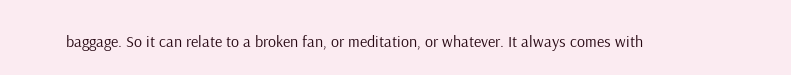baggage. So it can relate to a broken fan, or meditation, or whatever. It always comes with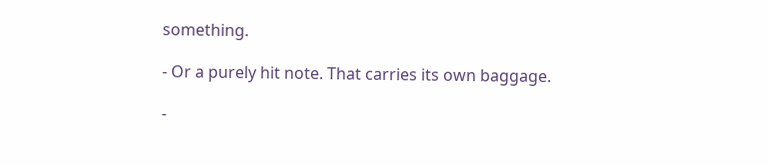something.

- Or a purely hit note. That carries its own baggage.

-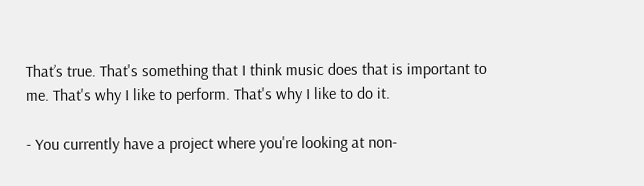That’s true. That's something that I think music does that is important to me. That's why I like to perform. That's why I like to do it.

- You currently have a project where you're looking at non-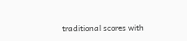traditional scores with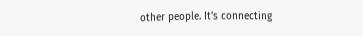other people. It's connecting